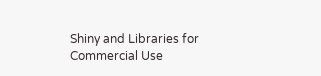Shiny and Libraries for Commercial Use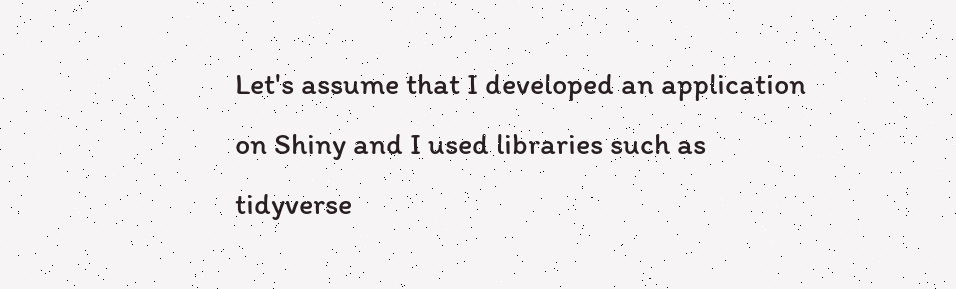Let's assume that I developed an application on Shiny and I used libraries such as tidyverse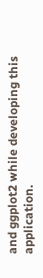and ggplot2 while developing this application.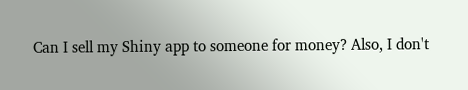Can I sell my Shiny app to someone for money? Also, I don't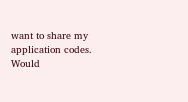want to share my application codes. Would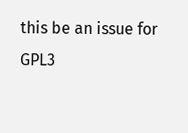this be an issue for GPL3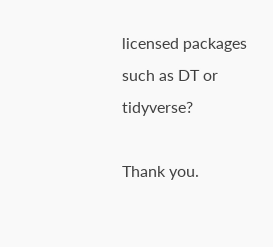licensed packages such as DT or tidyverse?

Thank you.